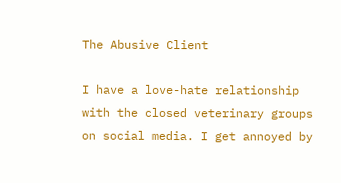The Abusive Client

I have a love-hate relationship with the closed veterinary groups on social media. I get annoyed by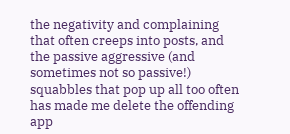the negativity and complaining that often creeps into posts, and the passive aggressive (and sometimes not so passive!) squabbles that pop up all too often has made me delete the offending app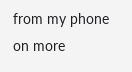from my phone on more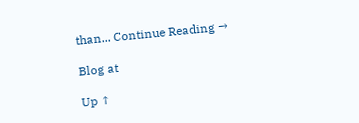than... Continue Reading →

Blog at

Up ↑